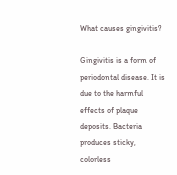What causes gingivitis?

Gingivitis is a form of periodontal disease. It is due to the harmful effects of plaque deposits. Bacteria produces sticky, colorless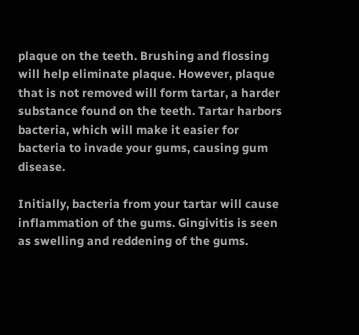plaque on the teeth. Brushing and flossing will help eliminate plaque. However, plaque that is not removed will form tartar, a harder substance found on the teeth. Tartar harbors bacteria, which will make it easier for bacteria to invade your gums, causing gum disease.

Initially, bacteria from your tartar will cause inflammation of the gums. Gingivitis is seen as swelling and reddening of the gums.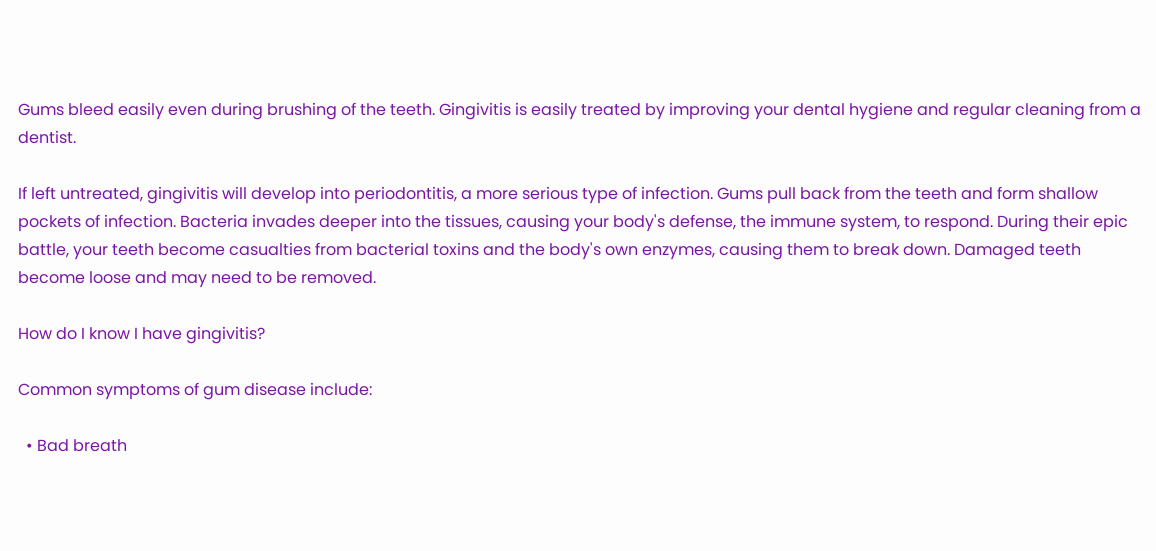Gums bleed easily even during brushing of the teeth. Gingivitis is easily treated by improving your dental hygiene and regular cleaning from a dentist.

If left untreated, gingivitis will develop into periodontitis, a more serious type of infection. Gums pull back from the teeth and form shallow pockets of infection. Bacteria invades deeper into the tissues, causing your body's defense, the immune system, to respond. During their epic battle, your teeth become casualties from bacterial toxins and the body's own enzymes, causing them to break down. Damaged teeth become loose and may need to be removed.

How do I know I have gingivitis?

Common symptoms of gum disease include:

  • Bad breath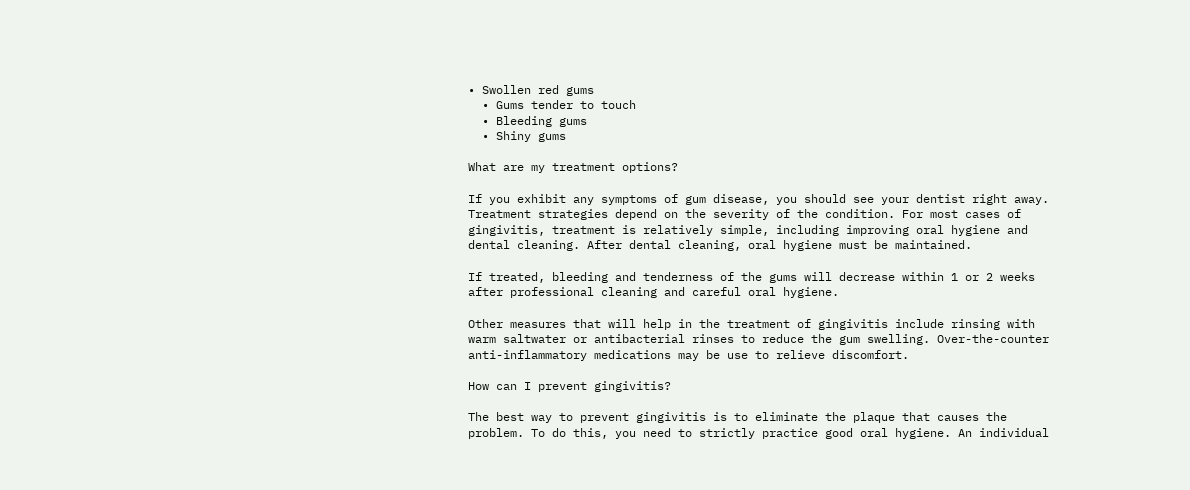• Swollen red gums
  • Gums tender to touch
  • Bleeding gums
  • Shiny gums

What are my treatment options?

If you exhibit any symptoms of gum disease, you should see your dentist right away. Treatment strategies depend on the severity of the condition. For most cases of gingivitis, treatment is relatively simple, including improving oral hygiene and dental cleaning. After dental cleaning, oral hygiene must be maintained.

If treated, bleeding and tenderness of the gums will decrease within 1 or 2 weeks after professional cleaning and careful oral hygiene.

Other measures that will help in the treatment of gingivitis include rinsing with warm saltwater or antibacterial rinses to reduce the gum swelling. Over-the-counter anti-inflammatory medications may be use to relieve discomfort.

How can I prevent gingivitis?

The best way to prevent gingivitis is to eliminate the plaque that causes the problem. To do this, you need to strictly practice good oral hygiene. An individual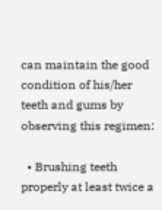can maintain the good condition of his/her teeth and gums by observing this regimen:

  • Brushing teeth properly at least twice a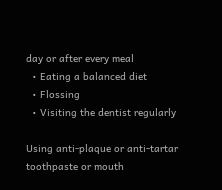day or after every meal
  • Eating a balanced diet
  • Flossing
  • Visiting the dentist regularly

Using anti-plaque or anti-tartar toothpaste or mouth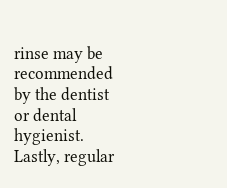rinse may be recommended by the dentist or dental hygienist. Lastly, regular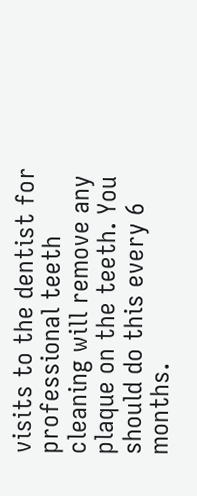visits to the dentist for professional teeth cleaning will remove any plaque on the teeth. You should do this every 6 months.